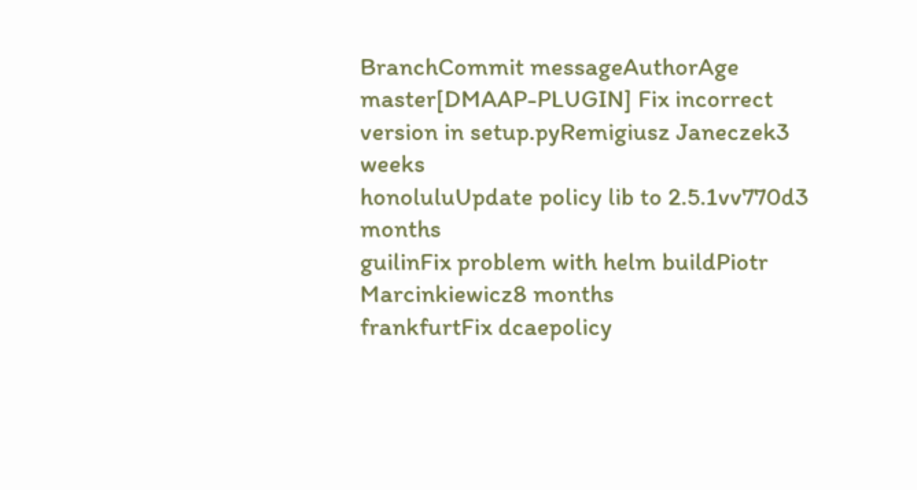BranchCommit messageAuthorAge
master[DMAAP-PLUGIN] Fix incorrect version in setup.pyRemigiusz Janeczek3 weeks
honoluluUpdate policy lib to 2.5.1vv770d3 months
guilinFix problem with helm buildPiotr Marcinkiewicz8 months
frankfurtFix dcaepolicy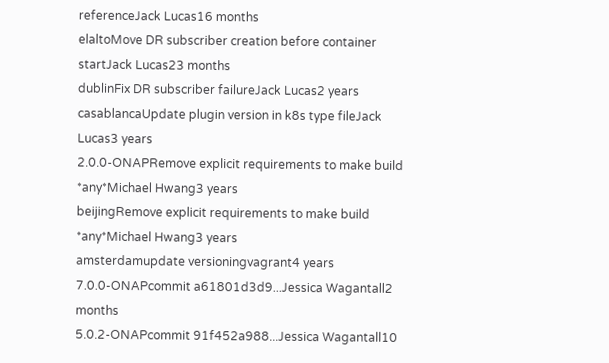referenceJack Lucas16 months
elaltoMove DR subscriber creation before container startJack Lucas23 months
dublinFix DR subscriber failureJack Lucas2 years
casablancaUpdate plugin version in k8s type fileJack Lucas3 years
2.0.0-ONAPRemove explicit requirements to make build *any*Michael Hwang3 years
beijingRemove explicit requirements to make build *any*Michael Hwang3 years
amsterdamupdate versioningvagrant4 years
7.0.0-ONAPcommit a61801d3d9...Jessica Wagantall2 months
5.0.2-ONAPcommit 91f452a988...Jessica Wagantall10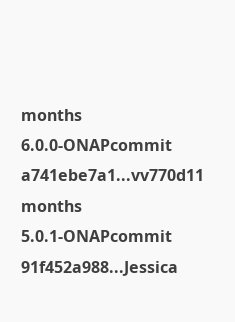months
6.0.0-ONAPcommit a741ebe7a1...vv770d11 months
5.0.1-ONAPcommit 91f452a988...Jessica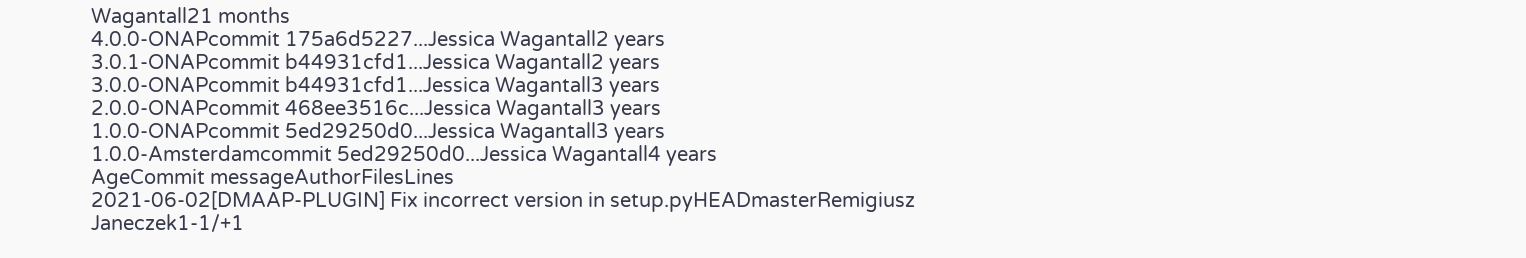Wagantall21 months
4.0.0-ONAPcommit 175a6d5227...Jessica Wagantall2 years
3.0.1-ONAPcommit b44931cfd1...Jessica Wagantall2 years
3.0.0-ONAPcommit b44931cfd1...Jessica Wagantall3 years
2.0.0-ONAPcommit 468ee3516c...Jessica Wagantall3 years
1.0.0-ONAPcommit 5ed29250d0...Jessica Wagantall3 years
1.0.0-Amsterdamcommit 5ed29250d0...Jessica Wagantall4 years
AgeCommit messageAuthorFilesLines
2021-06-02[DMAAP-PLUGIN] Fix incorrect version in setup.pyHEADmasterRemigiusz Janeczek1-1/+1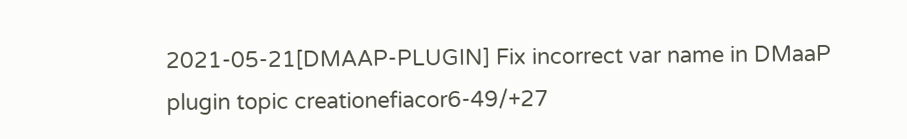2021-05-21[DMAAP-PLUGIN] Fix incorrect var name in DMaaP plugin topic creationefiacor6-49/+27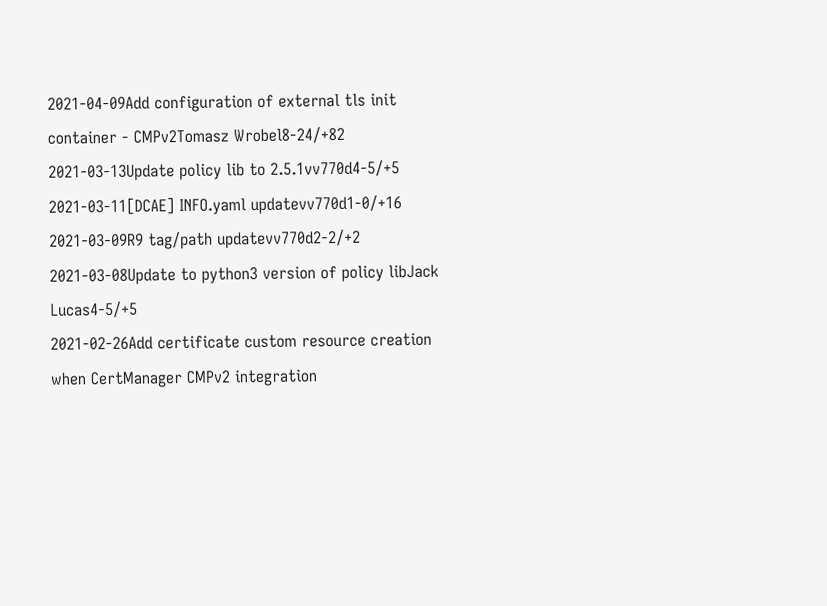2021-04-09Add configuration of external tls init container - CMPv2Tomasz Wrobel8-24/+82
2021-03-13Update policy lib to 2.5.1vv770d4-5/+5
2021-03-11[DCAE] INFO.yaml updatevv770d1-0/+16
2021-03-09R9 tag/path updatevv770d2-2/+2
2021-03-08Update to python3 version of policy libJack Lucas4-5/+5
2021-02-26Add certificate custom resource creation when CertManager CMPv2 integration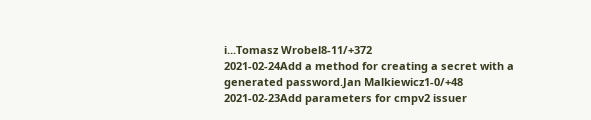i...Tomasz Wrobel8-11/+372
2021-02-24Add a method for creating a secret with a generated password.Jan Malkiewicz1-0/+48
2021-02-23Add parameters for cmpv2 issuer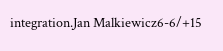integration.Jan Malkiewicz6-6/+15